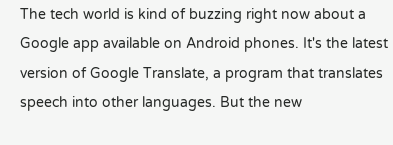The tech world is kind of buzzing right now about a Google app available on Android phones. It's the latest version of Google Translate, a program that translates speech into other languages. But the new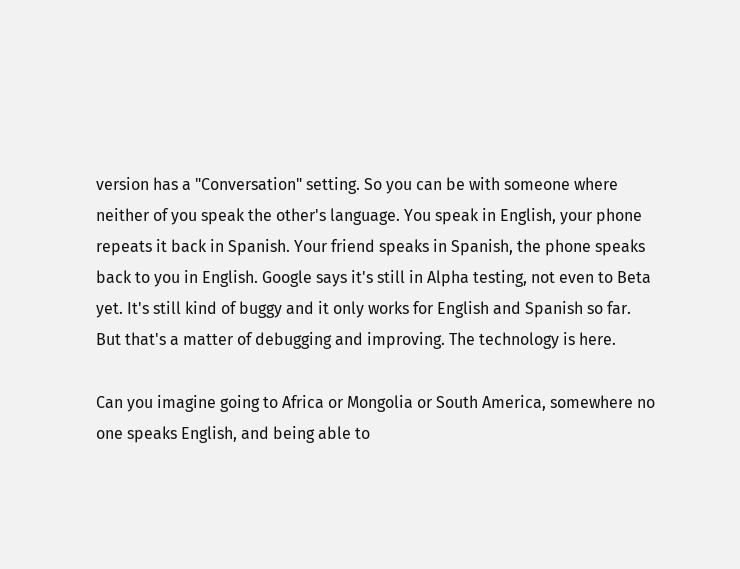version has a "Conversation" setting. So you can be with someone where neither of you speak the other's language. You speak in English, your phone repeats it back in Spanish. Your friend speaks in Spanish, the phone speaks back to you in English. Google says it's still in Alpha testing, not even to Beta yet. It's still kind of buggy and it only works for English and Spanish so far. But that's a matter of debugging and improving. The technology is here.

Can you imagine going to Africa or Mongolia or South America, somewhere no one speaks English, and being able to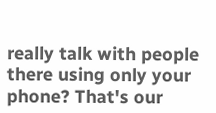really talk with people there using only your phone? That's our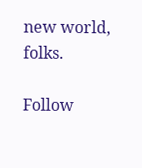new world, folks.

Follow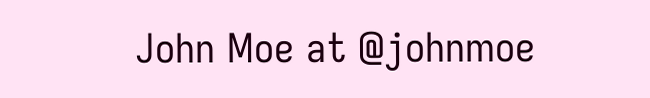John Moe at @johnmoe